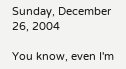Sunday, December 26, 2004

You know, even I'm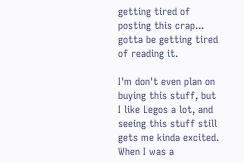getting tired of posting this crap... gotta be getting tired of reading it.

I'm don't even plan on buying this stuff, but I like Legos a lot, and seeing this stuff still gets me kinda excited. When I was a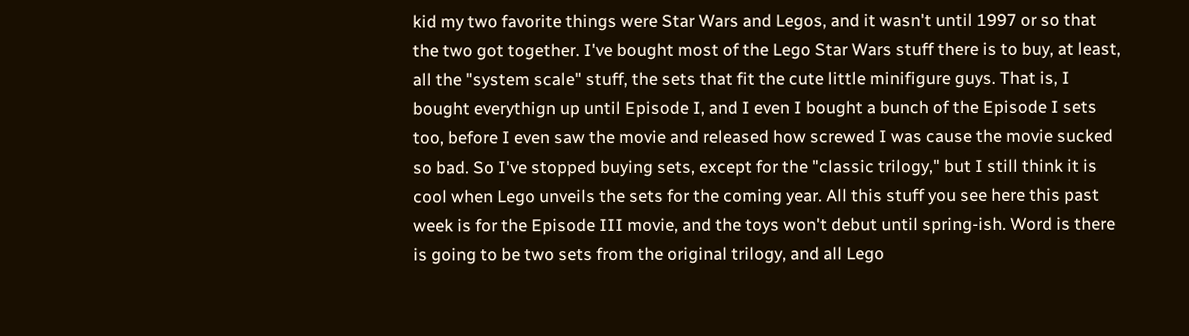kid my two favorite things were Star Wars and Legos, and it wasn't until 1997 or so that the two got together. I've bought most of the Lego Star Wars stuff there is to buy, at least, all the "system scale" stuff, the sets that fit the cute little minifigure guys. That is, I bought everythign up until Episode I, and I even I bought a bunch of the Episode I sets too, before I even saw the movie and released how screwed I was cause the movie sucked so bad. So I've stopped buying sets, except for the "classic trilogy," but I still think it is cool when Lego unveils the sets for the coming year. All this stuff you see here this past week is for the Episode III movie, and the toys won't debut until spring-ish. Word is there is going to be two sets from the original trilogy, and all Lego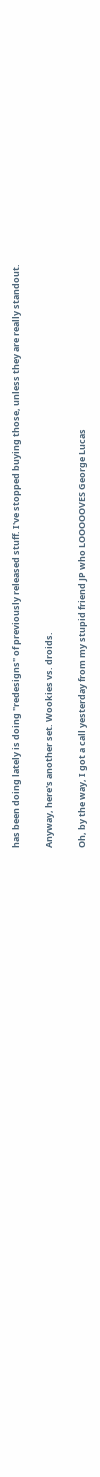has been doing lately is doing "redesigns" of previously released stuff. I've stopped buying those, unless they are really standout.

Anyway, here's another set. Wookies vs. droids.

Oh, by the way, I got a call yesterday from my stupid friend JP who LOOOOOVES George Lucas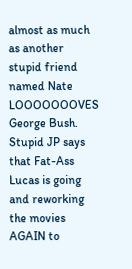almost as much as another stupid friend named Nate LOOOOOOOVES George Bush. Stupid JP says that Fat-Ass Lucas is going and reworking the movies AGAIN to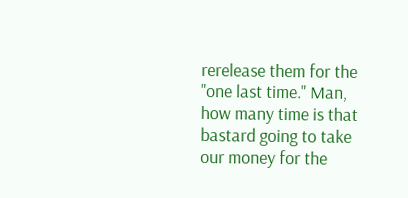rerelease them for the "one last time." Man, how many time is that bastard going to take our money for the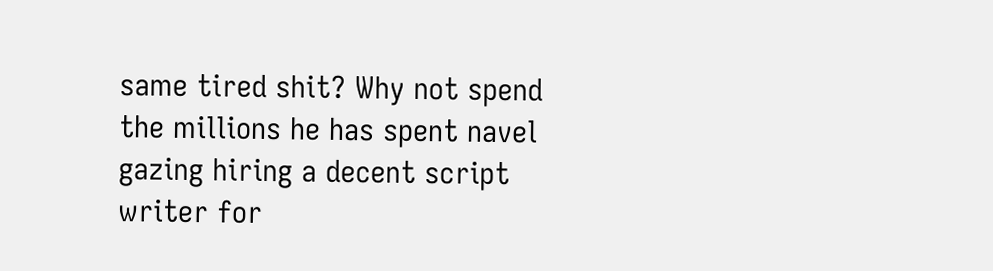same tired shit? Why not spend the millions he has spent navel gazing hiring a decent script writer for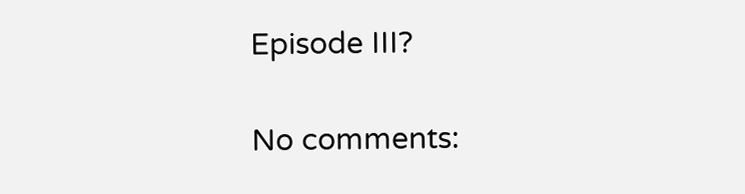Episode III?

No comments: